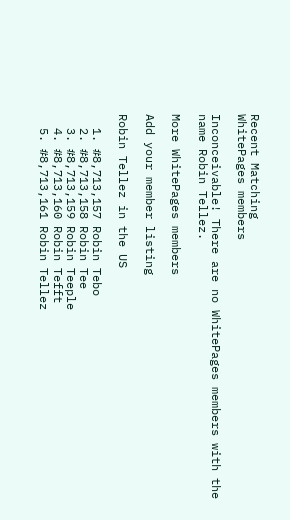Recent Matching
WhitePages members

Inconceivable! There are no WhitePages members with the name Robin Tellez.

More WhitePages members

Add your member listing

Robin Tellez in the US

  1. #8,713,157 Robin Tebo
  2. #8,713,158 Robin Tee
  3. #8,713,159 Robin Teeple
  4. #8,713,160 Robin Tefft
  5. #8,713,161 Robin Tellez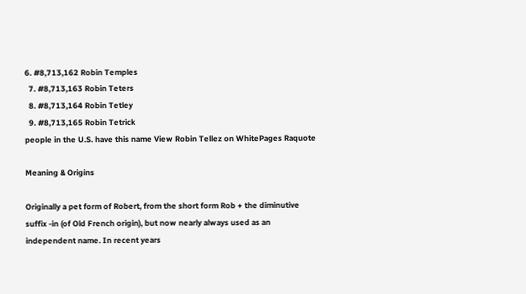6. #8,713,162 Robin Temples
  7. #8,713,163 Robin Teters
  8. #8,713,164 Robin Tetley
  9. #8,713,165 Robin Tetrick
people in the U.S. have this name View Robin Tellez on WhitePages Raquote

Meaning & Origins

Originally a pet form of Robert, from the short form Rob + the diminutive suffix -in (of Old French origin), but now nearly always used as an independent name. In recent years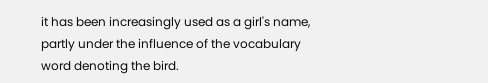it has been increasingly used as a girl's name, partly under the influence of the vocabulary word denoting the bird.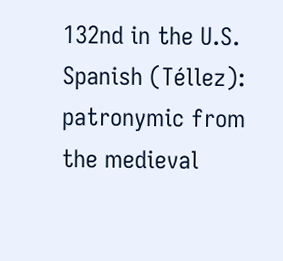132nd in the U.S.
Spanish (Téllez): patronymic from the medieval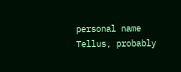personal name Tellus, probably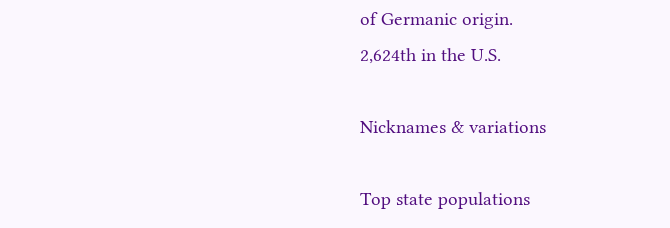of Germanic origin.
2,624th in the U.S.

Nicknames & variations

Top state populations